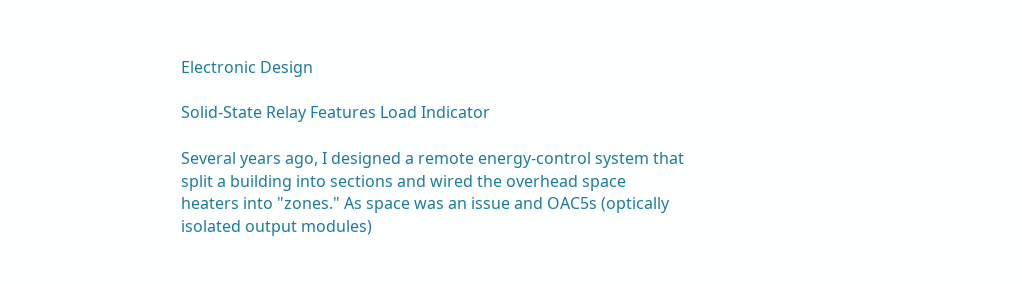Electronic Design

Solid-State Relay Features Load Indicator

Several years ago, I designed a remote energy-control system that split a building into sections and wired the overhead space heaters into "zones." As space was an issue and OAC5s (optically isolated output modules)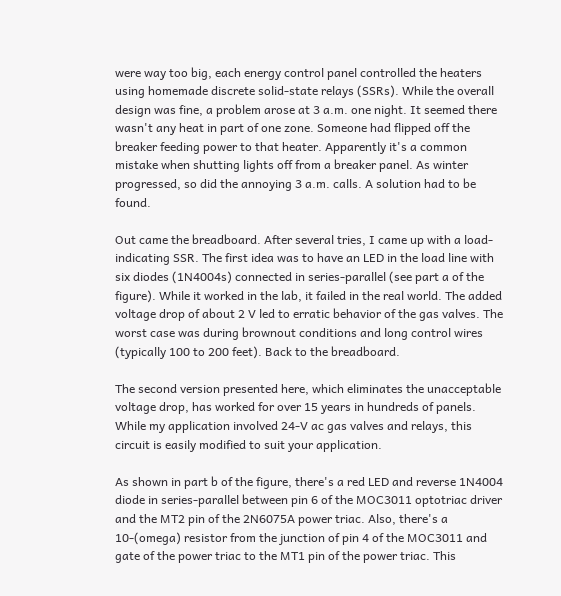were way too big, each energy control panel controlled the heaters using homemade discrete solid-state relays (SSRs). While the overall design was fine, a problem arose at 3 a.m. one night. It seemed there wasn't any heat in part of one zone. Someone had flipped off the breaker feeding power to that heater. Apparently it's a common mistake when shutting lights off from a breaker panel. As winter progressed, so did the annoying 3 a.m. calls. A solution had to be found.

Out came the breadboard. After several tries, I came up with a load-indicating SSR. The first idea was to have an LED in the load line with six diodes (1N4004s) connected in series-parallel (see part a of the figure). While it worked in the lab, it failed in the real world. The added voltage drop of about 2 V led to erratic behavior of the gas valves. The worst case was during brownout conditions and long control wires (typically 100 to 200 feet). Back to the breadboard.

The second version presented here, which eliminates the unacceptable voltage drop, has worked for over 15 years in hundreds of panels. While my application involved 24-V ac gas valves and relays, this circuit is easily modified to suit your application.

As shown in part b of the figure, there's a red LED and reverse 1N4004 diode in series-parallel between pin 6 of the MOC3011 optotriac driver and the MT2 pin of the 2N6075A power triac. Also, there's a 10-(omega) resistor from the junction of pin 4 of the MOC3011 and gate of the power triac to the MT1 pin of the power triac. This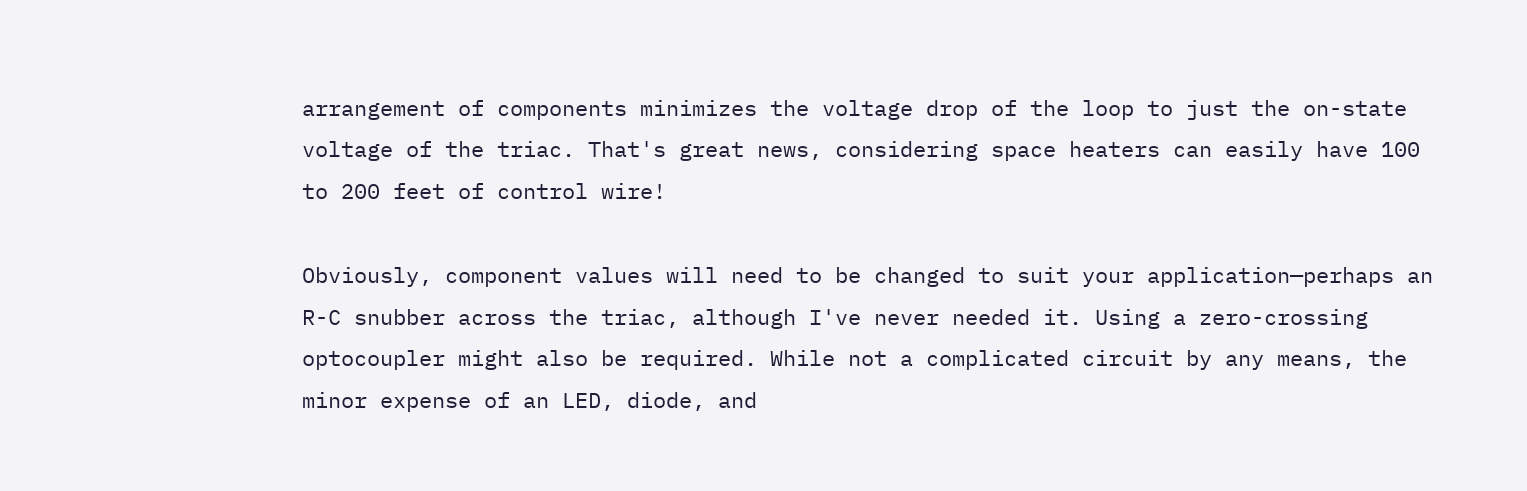arrangement of components minimizes the voltage drop of the loop to just the on-state voltage of the triac. That's great news, considering space heaters can easily have 100 to 200 feet of control wire!

Obviously, component values will need to be changed to suit your application—perhaps an R-C snubber across the triac, although I've never needed it. Using a zero-crossing optocoupler might also be required. While not a complicated circuit by any means, the minor expense of an LED, diode, and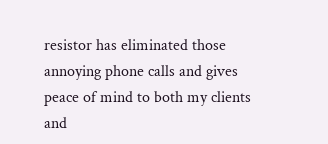resistor has eliminated those annoying phone calls and gives peace of mind to both my clients and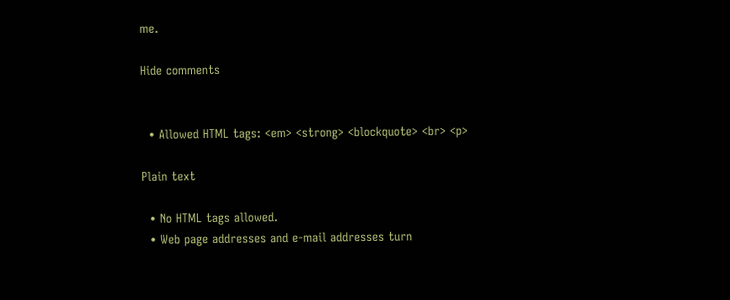me.

Hide comments


  • Allowed HTML tags: <em> <strong> <blockquote> <br> <p>

Plain text

  • No HTML tags allowed.
  • Web page addresses and e-mail addresses turn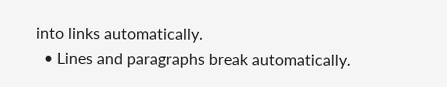into links automatically.
  • Lines and paragraphs break automatically.